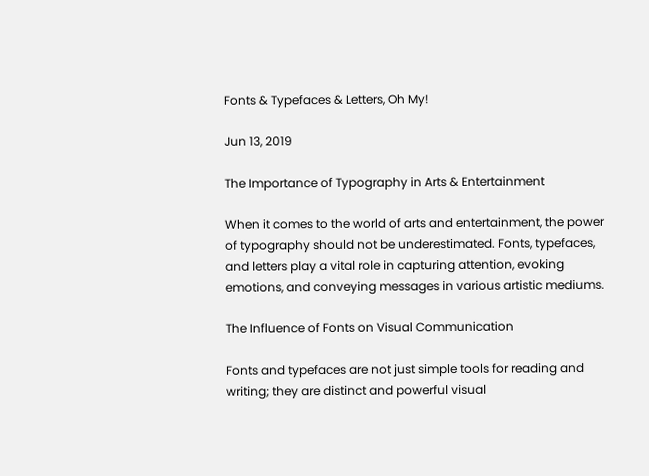Fonts & Typefaces & Letters, Oh My!

Jun 13, 2019

The Importance of Typography in Arts & Entertainment

When it comes to the world of arts and entertainment, the power of typography should not be underestimated. Fonts, typefaces, and letters play a vital role in capturing attention, evoking emotions, and conveying messages in various artistic mediums.

The Influence of Fonts on Visual Communication

Fonts and typefaces are not just simple tools for reading and writing; they are distinct and powerful visual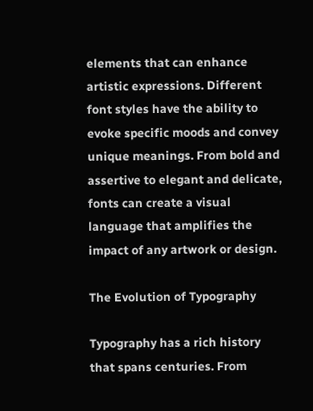elements that can enhance artistic expressions. Different font styles have the ability to evoke specific moods and convey unique meanings. From bold and assertive to elegant and delicate, fonts can create a visual language that amplifies the impact of any artwork or design.

The Evolution of Typography

Typography has a rich history that spans centuries. From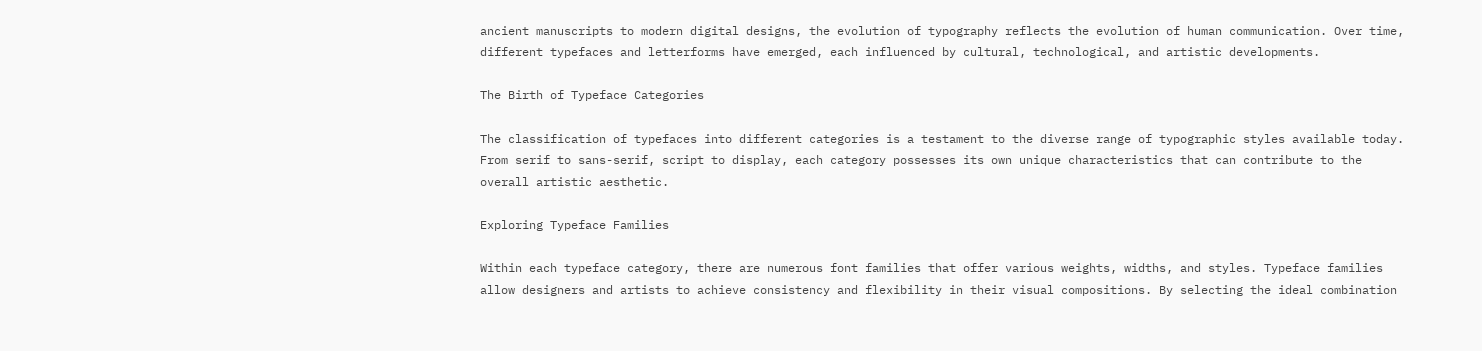ancient manuscripts to modern digital designs, the evolution of typography reflects the evolution of human communication. Over time, different typefaces and letterforms have emerged, each influenced by cultural, technological, and artistic developments.

The Birth of Typeface Categories

The classification of typefaces into different categories is a testament to the diverse range of typographic styles available today. From serif to sans-serif, script to display, each category possesses its own unique characteristics that can contribute to the overall artistic aesthetic.

Exploring Typeface Families

Within each typeface category, there are numerous font families that offer various weights, widths, and styles. Typeface families allow designers and artists to achieve consistency and flexibility in their visual compositions. By selecting the ideal combination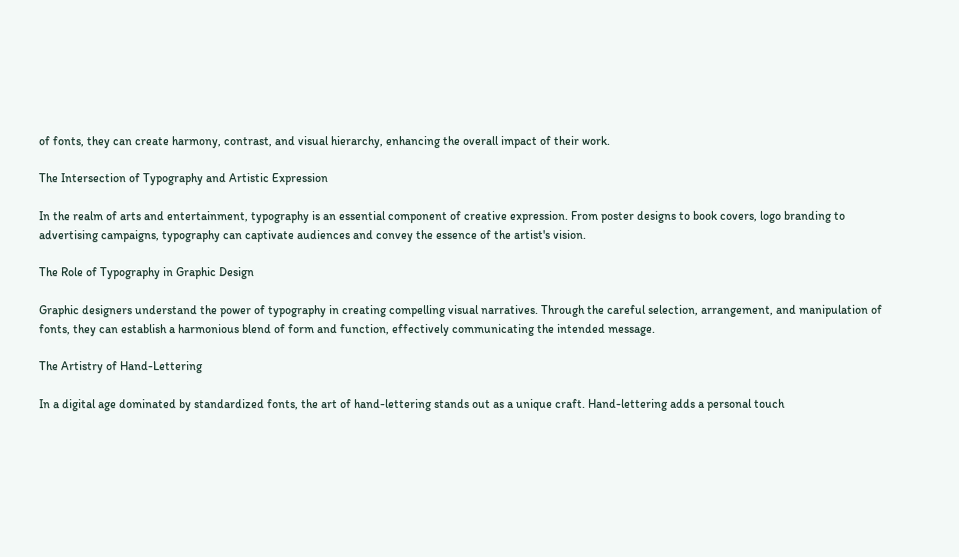of fonts, they can create harmony, contrast, and visual hierarchy, enhancing the overall impact of their work.

The Intersection of Typography and Artistic Expression

In the realm of arts and entertainment, typography is an essential component of creative expression. From poster designs to book covers, logo branding to advertising campaigns, typography can captivate audiences and convey the essence of the artist's vision.

The Role of Typography in Graphic Design

Graphic designers understand the power of typography in creating compelling visual narratives. Through the careful selection, arrangement, and manipulation of fonts, they can establish a harmonious blend of form and function, effectively communicating the intended message.

The Artistry of Hand-Lettering

In a digital age dominated by standardized fonts, the art of hand-lettering stands out as a unique craft. Hand-lettering adds a personal touch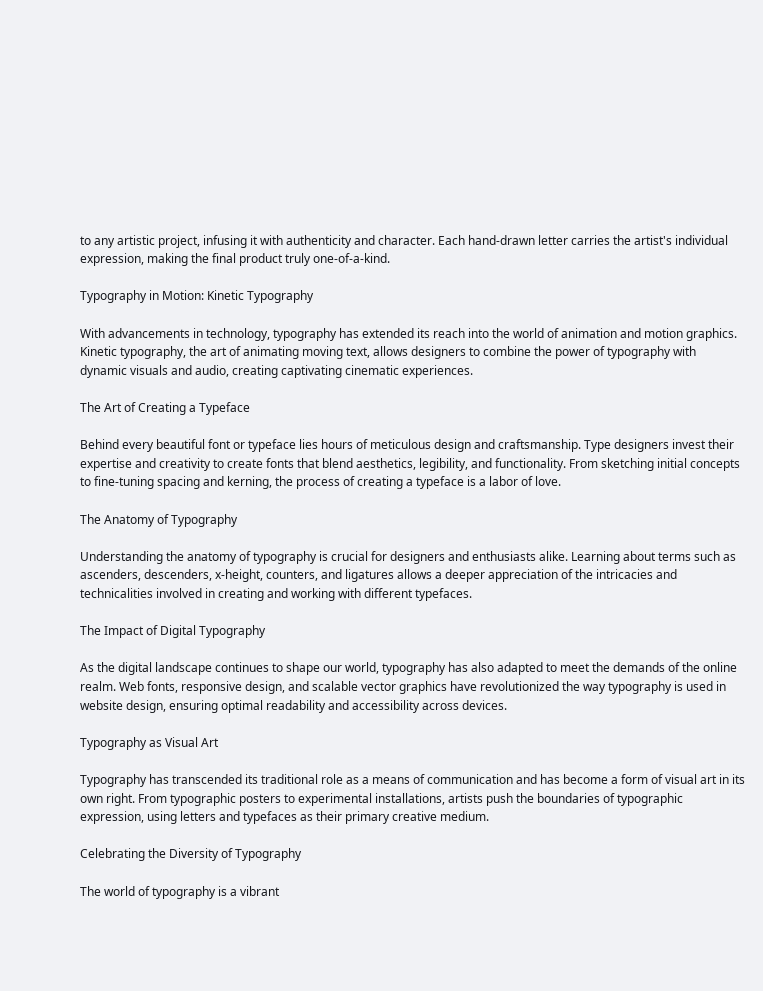to any artistic project, infusing it with authenticity and character. Each hand-drawn letter carries the artist's individual expression, making the final product truly one-of-a-kind.

Typography in Motion: Kinetic Typography

With advancements in technology, typography has extended its reach into the world of animation and motion graphics. Kinetic typography, the art of animating moving text, allows designers to combine the power of typography with dynamic visuals and audio, creating captivating cinematic experiences.

The Art of Creating a Typeface

Behind every beautiful font or typeface lies hours of meticulous design and craftsmanship. Type designers invest their expertise and creativity to create fonts that blend aesthetics, legibility, and functionality. From sketching initial concepts to fine-tuning spacing and kerning, the process of creating a typeface is a labor of love.

The Anatomy of Typography

Understanding the anatomy of typography is crucial for designers and enthusiasts alike. Learning about terms such as ascenders, descenders, x-height, counters, and ligatures allows a deeper appreciation of the intricacies and technicalities involved in creating and working with different typefaces.

The Impact of Digital Typography

As the digital landscape continues to shape our world, typography has also adapted to meet the demands of the online realm. Web fonts, responsive design, and scalable vector graphics have revolutionized the way typography is used in website design, ensuring optimal readability and accessibility across devices.

Typography as Visual Art

Typography has transcended its traditional role as a means of communication and has become a form of visual art in its own right. From typographic posters to experimental installations, artists push the boundaries of typographic expression, using letters and typefaces as their primary creative medium.

Celebrating the Diversity of Typography

The world of typography is a vibrant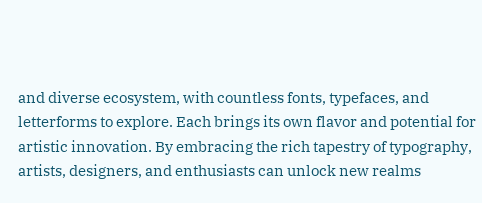and diverse ecosystem, with countless fonts, typefaces, and letterforms to explore. Each brings its own flavor and potential for artistic innovation. By embracing the rich tapestry of typography, artists, designers, and enthusiasts can unlock new realms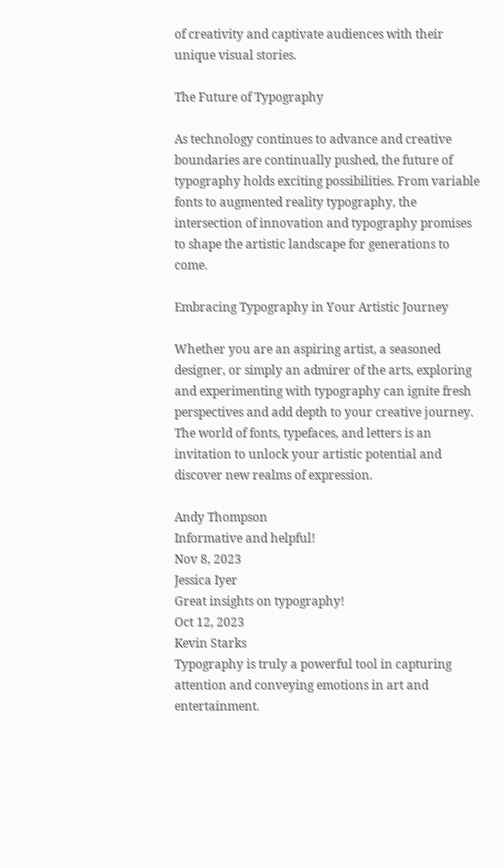of creativity and captivate audiences with their unique visual stories.

The Future of Typography

As technology continues to advance and creative boundaries are continually pushed, the future of typography holds exciting possibilities. From variable fonts to augmented reality typography, the intersection of innovation and typography promises to shape the artistic landscape for generations to come.

Embracing Typography in Your Artistic Journey

Whether you are an aspiring artist, a seasoned designer, or simply an admirer of the arts, exploring and experimenting with typography can ignite fresh perspectives and add depth to your creative journey. The world of fonts, typefaces, and letters is an invitation to unlock your artistic potential and discover new realms of expression.

Andy Thompson
Informative and helpful!
Nov 8, 2023
Jessica Iyer
Great insights on typography!
Oct 12, 2023
Kevin Starks
Typography is truly a powerful tool in capturing attention and conveying emotions in art and entertainment.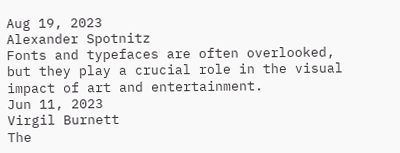Aug 19, 2023
Alexander Spotnitz
Fonts and typefaces are often overlooked, but they play a crucial role in the visual impact of art and entertainment.
Jun 11, 2023
Virgil Burnett
The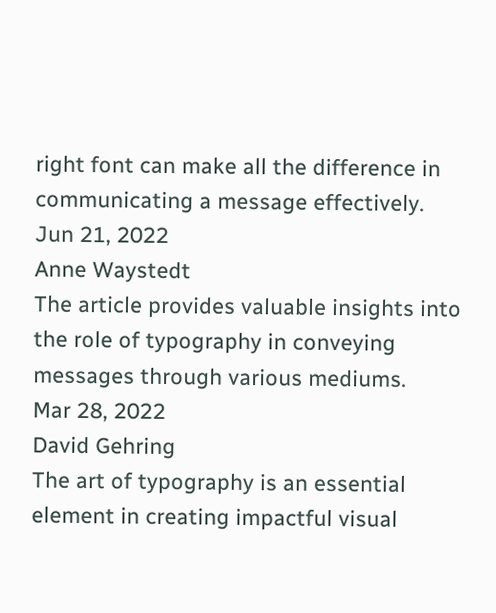right font can make all the difference in communicating a message effectively.
Jun 21, 2022
Anne Waystedt
The article provides valuable insights into the role of typography in conveying messages through various mediums.
Mar 28, 2022
David Gehring
The art of typography is an essential element in creating impactful visual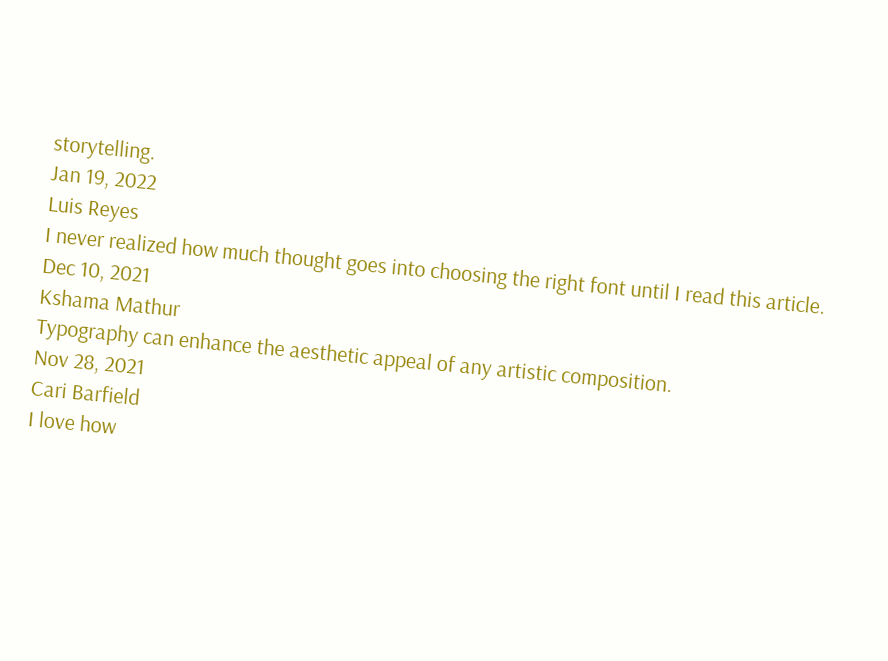storytelling.
Jan 19, 2022
Luis Reyes
I never realized how much thought goes into choosing the right font until I read this article.
Dec 10, 2021
Kshama Mathur
Typography can enhance the aesthetic appeal of any artistic composition.
Nov 28, 2021
Cari Barfield
I love how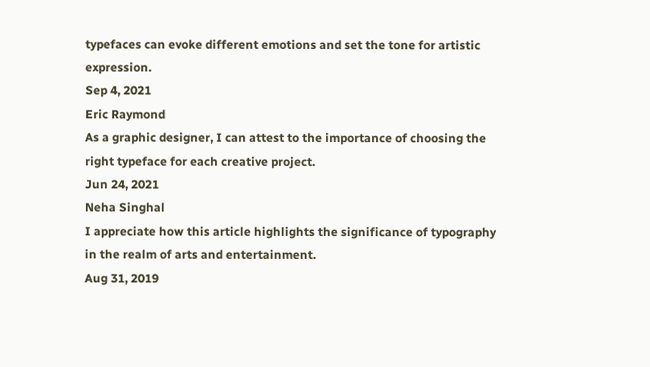typefaces can evoke different emotions and set the tone for artistic expression.
Sep 4, 2021
Eric Raymond
As a graphic designer, I can attest to the importance of choosing the right typeface for each creative project.
Jun 24, 2021
Neha Singhal
I appreciate how this article highlights the significance of typography in the realm of arts and entertainment.
Aug 31, 2019